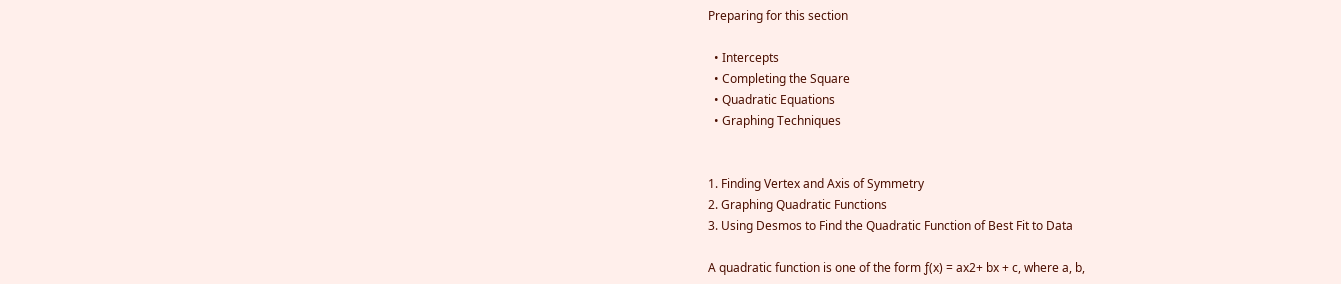Preparing for this section

  • Intercepts
  • Completing the Square
  • Quadratic Equations
  • Graphing Techniques


1. Finding Vertex and Axis of Symmetry
2. Graphing Quadratic Functions
3. Using Desmos to Find the Quadratic Function of Best Fit to Data

A quadratic function is one of the form ƒ(x) = ax2+ bx + c, where a, b,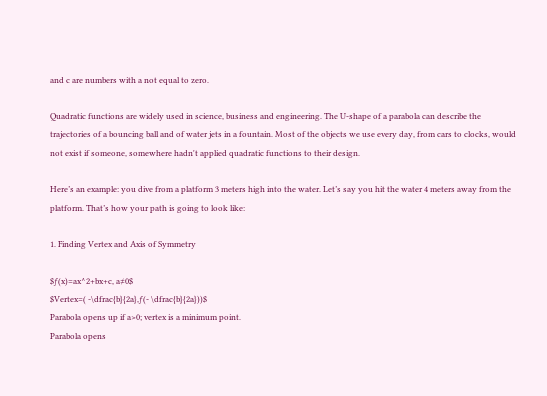and c are numbers with a not equal to zero.

Quadratic functions are widely used in science, business and engineering. The U-shape of a parabola can describe the trajectories of a bouncing ball and of water jets in a fountain. Most of the objects we use every day, from cars to clocks, would not exist if someone, somewhere hadn't applied quadratic functions to their design.

Here’s an example: you dive from a platform 3 meters high into the water. Let’s say you hit the water 4 meters away from the platform. That’s how your path is going to look like:

1. Finding Vertex and Axis of Symmetry

$ƒ(x)=ax^2+bx+c, a≠0$
$Vertex=( -\dfrac{b}{2a},ƒ(- \dfrac{b}{2a}))$
Parabola opens up if a>0; vertex is a minimum point.
Parabola opens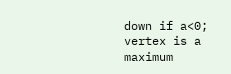down if a<0; vertex is a maximum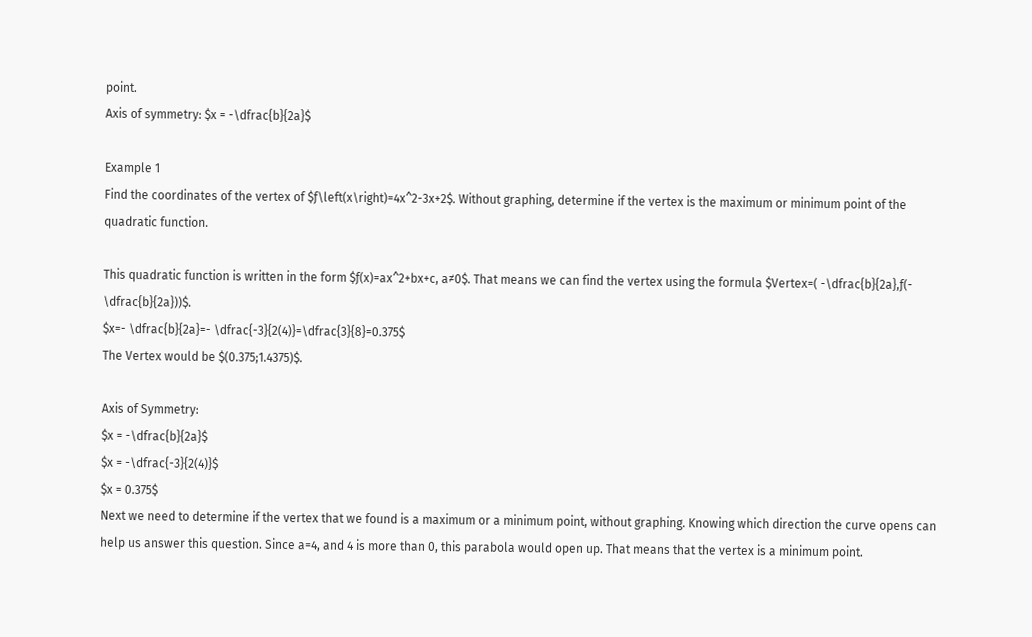point.
Axis of symmetry: $x = -\dfrac{b}{2a}$

Example 1
Find the coordinates of the vertex of $ƒ\left(x\right)=4x^2-3x+2$. Without graphing, determine if the vertex is the maximum or minimum point of the quadratic function.

This quadratic function is written in the form $ƒ(x)=ax^2+bx+c, a≠0$. That means we can find the vertex using the formula $Vertex=( -\dfrac{b}{2a},ƒ(- \dfrac{b}{2a}))$.
$x=- \dfrac{b}{2a}=- \dfrac{-3}{2(4)}=\dfrac{3}{8}=0.375$
The Vertex would be $(0.375;1.4375)$.

Axis of Symmetry:
$x = -\dfrac{b}{2a}$
$x = -\dfrac{-3}{2(4)}$
$x = 0.375$
Next we need to determine if the vertex that we found is a maximum or a minimum point, without graphing. Knowing which direction the curve opens can help us answer this question. Since a=4, and 4 is more than 0, this parabola would open up. That means that the vertex is a minimum point.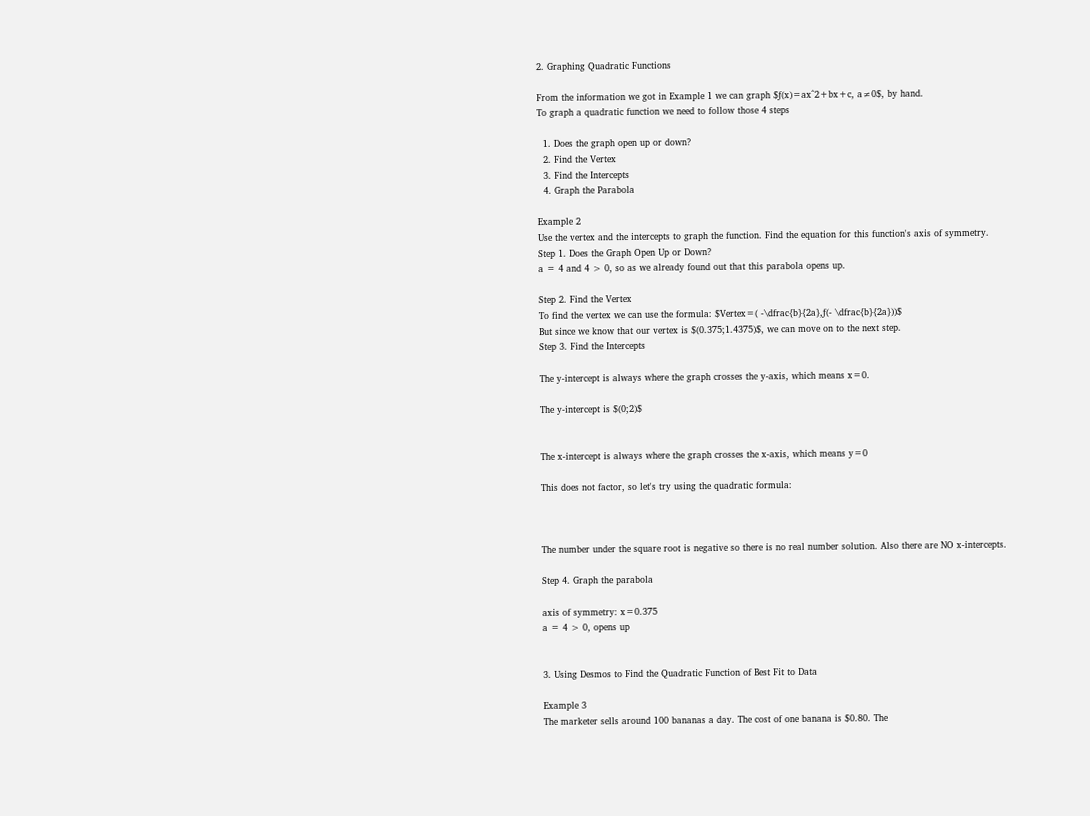2. Graphing Quadratic Functions

From the information we got in Example 1 we can graph $ƒ(x)=ax^2+bx+c, a≠0$, by hand.
To graph a quadratic function we need to follow those 4 steps

  1. Does the graph open up or down?
  2. Find the Vertex
  3. Find the Intercepts
  4. Graph the Parabola

Example 2
Use the vertex and the intercepts to graph the function. Find the equation for this function's axis of symmetry.
Step 1. Does the Graph Open Up or Down?
a = 4 and 4 > 0, so as we already found out that this parabola opens up.

Step 2. Find the Vertex
To find the vertex we can use the formula: $Vertex=( -\dfrac{b}{2a},ƒ(- \dfrac{b}{2a}))$
But since we know that our vertex is $(0.375;1.4375)$, we can move on to the next step.
Step 3. Find the Intercepts

The y-intercept is always where the graph crosses the y-axis, which means x=0.

The y-intercept is $(0;2)$


The x-intercept is always where the graph crosses the x-axis, which means y=0

This does not factor, so let's try using the quadratic formula:



The number under the square root is negative so there is no real number solution. Also there are NO x-intercepts.

Step 4. Graph the parabola

axis of symmetry: x=0.375
a = 4 > 0, opens up


3. Using Desmos to Find the Quadratic Function of Best Fit to Data

Example 3
The marketer sells around 100 bananas a day. The cost of one banana is $0.80. The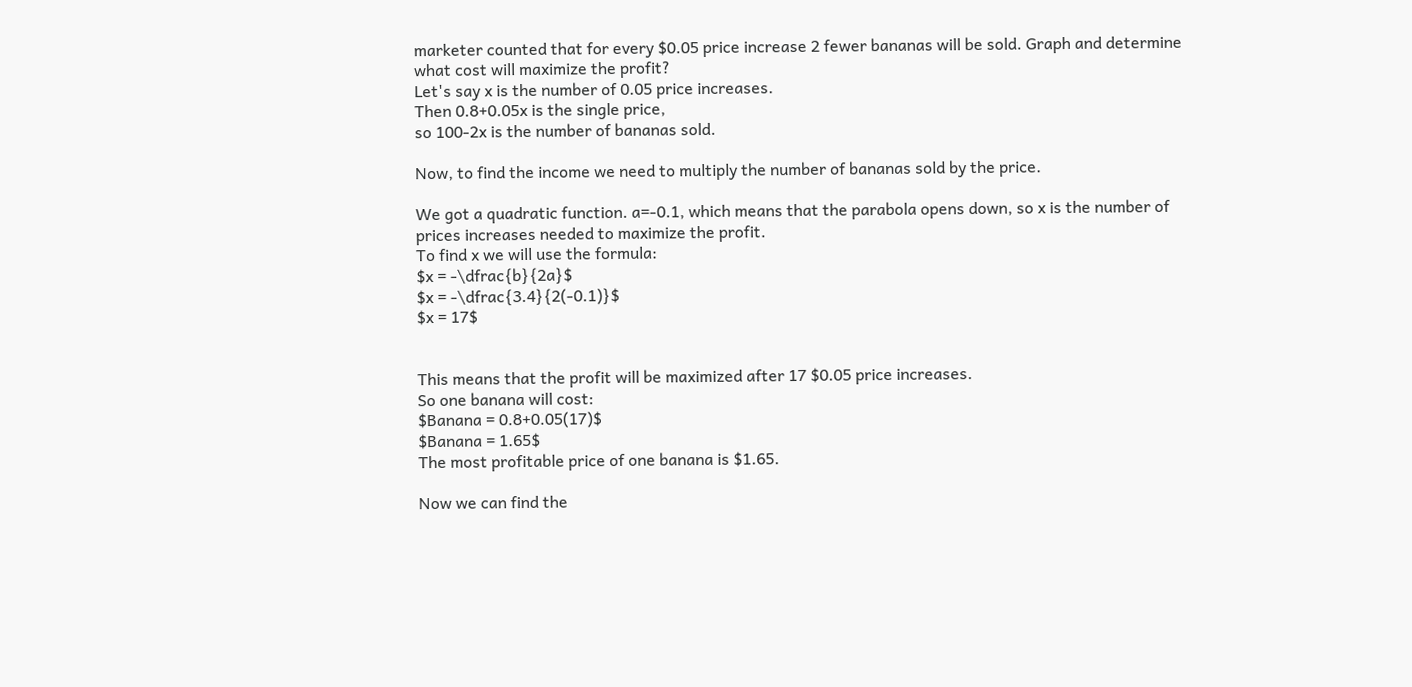marketer counted that for every $0.05 price increase 2 fewer bananas will be sold. Graph and determine what cost will maximize the profit?
Let's say x is the number of 0.05 price increases.
Then 0.8+0.05x is the single price,
so 100-2x is the number of bananas sold.

Now, to find the income we need to multiply the number of bananas sold by the price.

We got a quadratic function. a=-0.1, which means that the parabola opens down, so x is the number of prices increases needed to maximize the profit.
To find x we will use the formula:
$x = -\dfrac{b}{2a}$
$x = -\dfrac{3.4}{2(-0.1)}$
$x = 17$


This means that the profit will be maximized after 17 $0.05 price increases.
So one banana will cost:
$Banana = 0.8+0.05(17)$
$Banana = 1.65$
The most profitable price of one banana is $1.65.

Now we can find the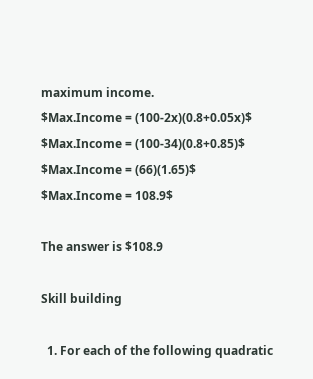maximum income.
$Max.Income = (100-2x)(0.8+0.05x)$
$Max.Income = (100-34)(0.8+0.85)$
$Max.Income = (66)(1.65)$
$Max.Income = 108.9$

The answer is $108.9

Skill building

  1. For each of the following quadratic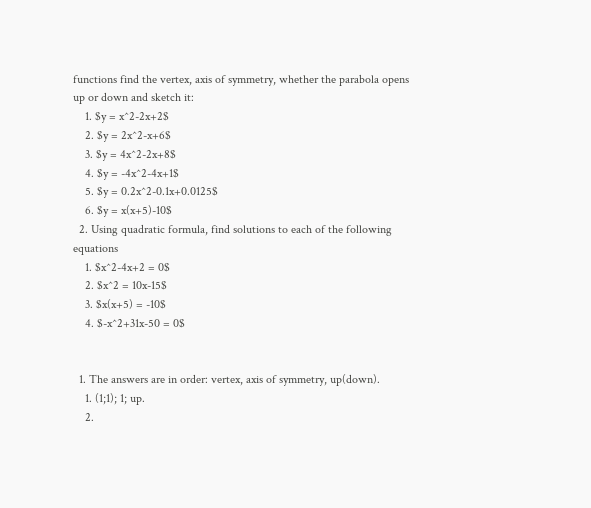functions find the vertex, axis of symmetry, whether the parabola opens up or down and sketch it:
    1. $y = x^2-2x+2$
    2. $y = 2x^2-x+6$
    3. $y = 4x^2-2x+8$
    4. $y = -4x^2-4x+1$
    5. $y = 0.2x^2-0.1x+0.0125$
    6. $y = x(x+5)-10$
  2. Using quadratic formula, find solutions to each of the following equations
    1. $x^2-4x+2 = 0$
    2. $x^2 = 10x-15$
    3. $x(x+5) = -10$
    4. $-x^2+31x-50 = 0$


  1. The answers are in order: vertex, axis of symmetry, up(down).
    1. (1;1); 1; up.
    2.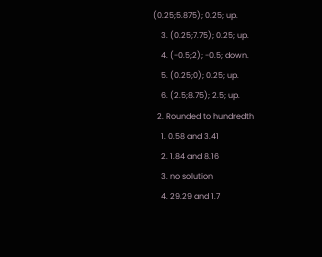(0.25;5.875); 0.25; up.
    3. (0.25;7.75); 0.25; up.
    4. (-0.5;2); -0.5; down.
    5. (0.25;0); 0.25; up.
    6. (2.5;8.75); 2.5; up.
  2. Rounded to hundredth
    1. 0.58 and 3.41
    2. 1.84 and 8.16
    3. no solution
    4. 29.29 and 1.7